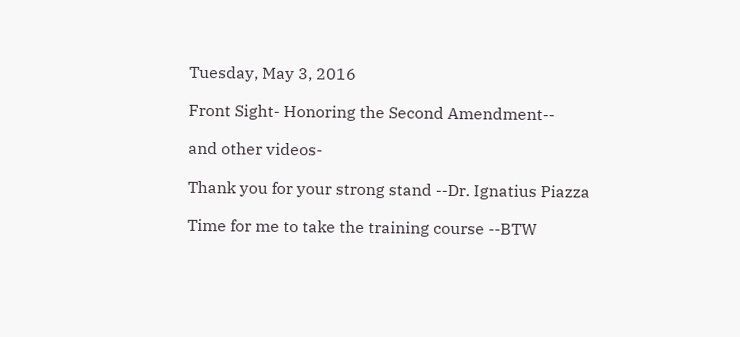Tuesday, May 3, 2016

Front Sight- Honoring the Second Amendment--

and other videos-

Thank you for your strong stand --Dr. Ignatius Piazza

Time for me to take the training course --BTW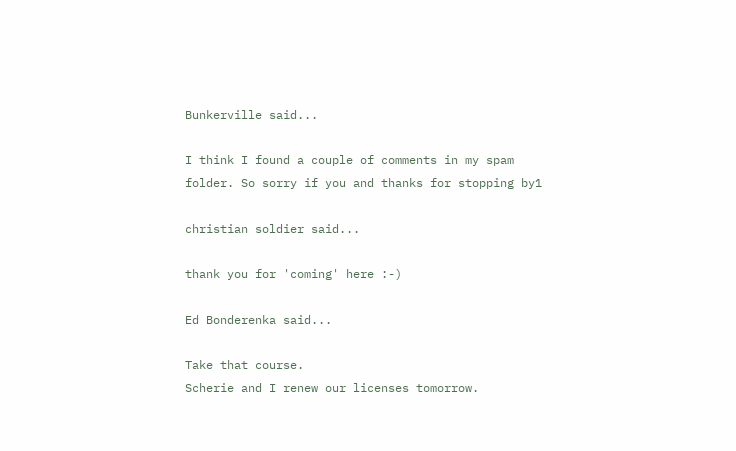Bunkerville said...

I think I found a couple of comments in my spam folder. So sorry if you and thanks for stopping by1

christian soldier said...

thank you for 'coming' here :-)

Ed Bonderenka said...

Take that course.
Scherie and I renew our licenses tomorrow.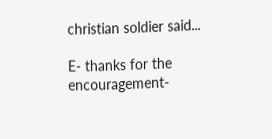christian soldier said...

E- thanks for the encouragement-